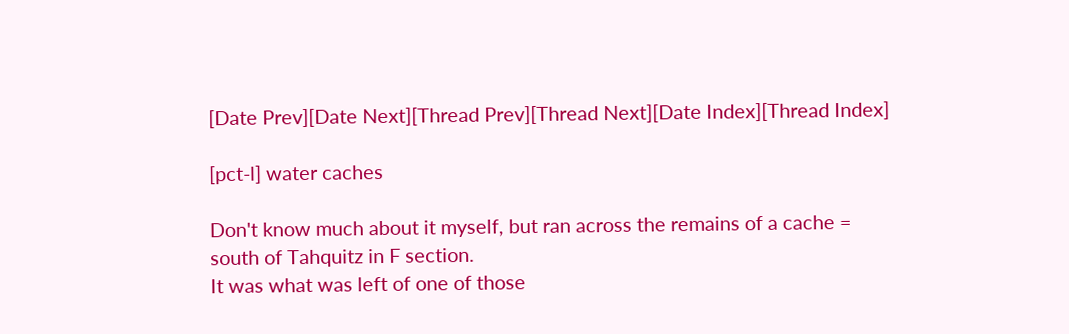[Date Prev][Date Next][Thread Prev][Thread Next][Date Index][Thread Index]

[pct-l] water caches

Don't know much about it myself, but ran across the remains of a cache =
south of Tahquitz in F section.
It was what was left of one of those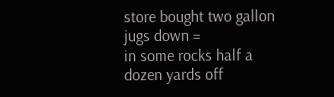store bought two gallon jugs down =
in some rocks half a dozen yards off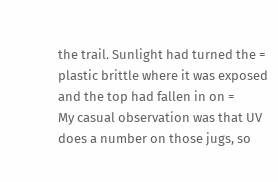the trail. Sunlight had turned the =
plastic brittle where it was exposed and the top had fallen in on =
My casual observation was that UV does a number on those jugs, so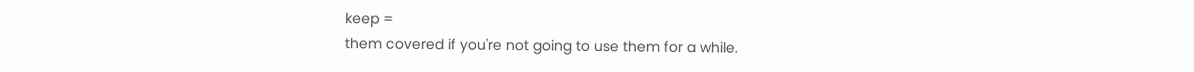keep =
them covered if you're not going to use them for a while.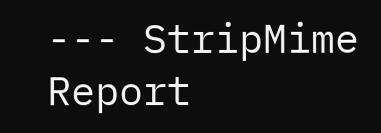--- StripMime Report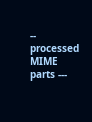-- processed MIME parts ---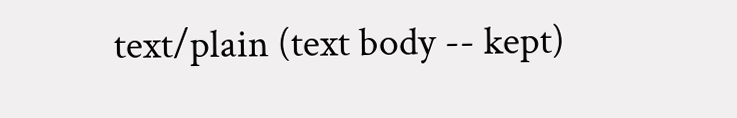text/plain (text body -- kept)